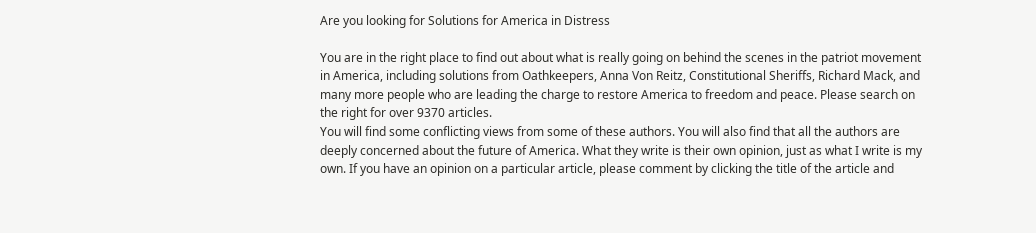Are you looking for Solutions for America in Distress

You are in the right place to find out about what is really going on behind the scenes in the patriot movement in America, including solutions from Oathkeepers, Anna Von Reitz, Constitutional Sheriffs, Richard Mack, and many more people who are leading the charge to restore America to freedom and peace. Please search on the right for over 9370 articles.
You will find some conflicting views from some of these authors. You will also find that all the authors are deeply concerned about the future of America. What they write is their own opinion, just as what I write is my own. If you have an opinion on a particular article, please comment by clicking the title of the article and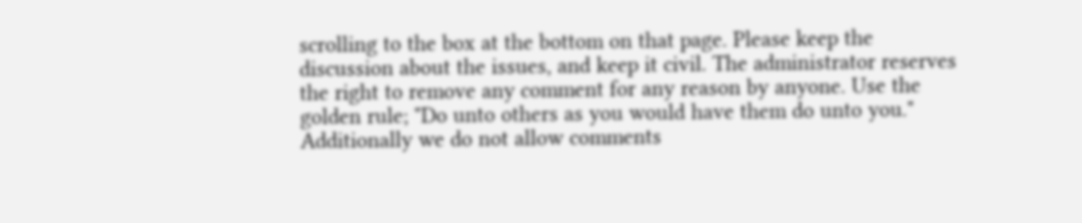scrolling to the box at the bottom on that page. Please keep the discussion about the issues, and keep it civil. The administrator reserves the right to remove any comment for any reason by anyone. Use the golden rule; "Do unto others as you would have them do unto you." Additionally we do not allow comments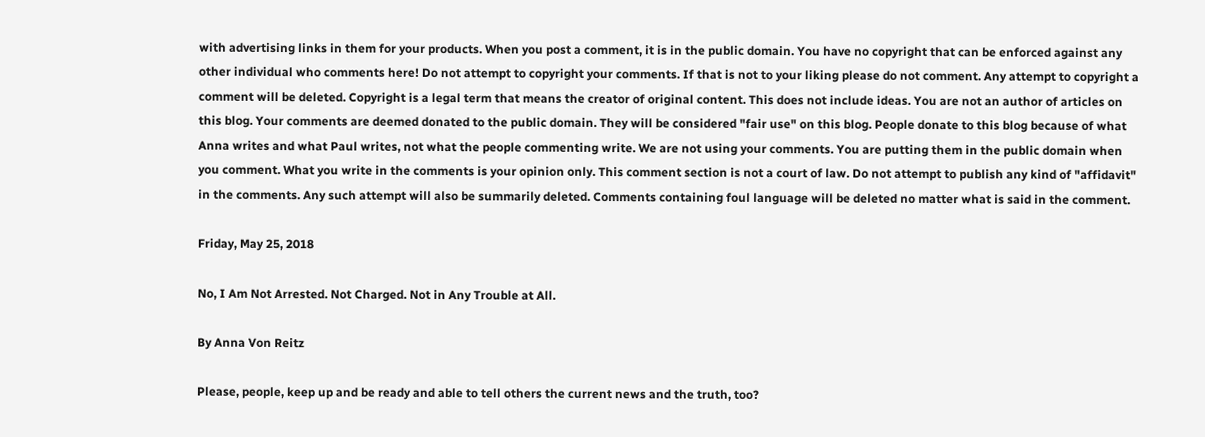with advertising links in them for your products. When you post a comment, it is in the public domain. You have no copyright that can be enforced against any other individual who comments here! Do not attempt to copyright your comments. If that is not to your liking please do not comment. Any attempt to copyright a comment will be deleted. Copyright is a legal term that means the creator of original content. This does not include ideas. You are not an author of articles on this blog. Your comments are deemed donated to the public domain. They will be considered "fair use" on this blog. People donate to this blog because of what Anna writes and what Paul writes, not what the people commenting write. We are not using your comments. You are putting them in the public domain when you comment. What you write in the comments is your opinion only. This comment section is not a court of law. Do not attempt to publish any kind of "affidavit" in the comments. Any such attempt will also be summarily deleted. Comments containing foul language will be deleted no matter what is said in the comment.

Friday, May 25, 2018

No, I Am Not Arrested. Not Charged. Not in Any Trouble at All.

By Anna Von Reitz

Please, people, keep up and be ready and able to tell others the current news and the truth, too?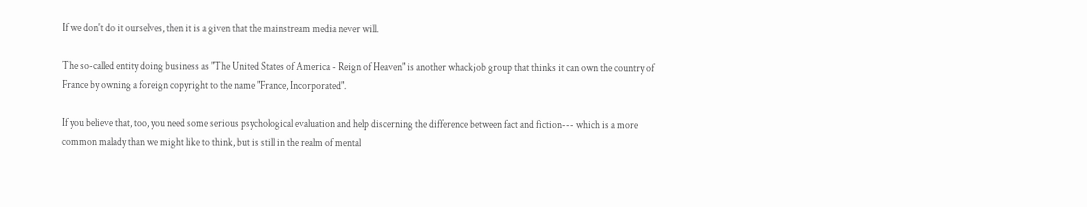If we don't do it ourselves, then it is a given that the mainstream media never will.

The so-called entity doing business as "The United States of America - Reign of Heaven" is another whackjob group that thinks it can own the country of France by owning a foreign copyright to the name "France, Incorporated".

If you believe that, too, you need some serious psychological evaluation and help discerning the difference between fact and fiction--- which is a more common malady than we might like to think, but is still in the realm of mental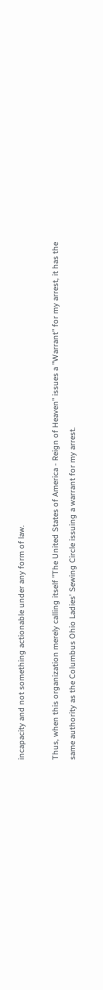incapacity and not something actionable under any form of law.

Thus, when this organization merely calling itself "The United States of America - Reign of Heaven" issues a "Warrant" for my arrest, it has the same authority as the Columbus Ohio Ladies' Sewing Circle issuing a warrant for my arrest.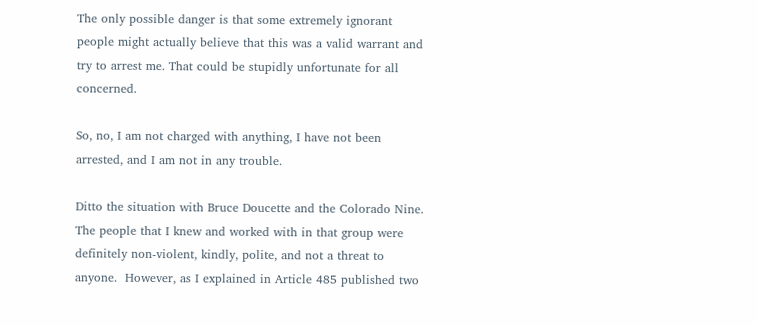The only possible danger is that some extremely ignorant people might actually believe that this was a valid warrant and try to arrest me. That could be stupidly unfortunate for all concerned.

So, no, I am not charged with anything, I have not been arrested, and I am not in any trouble.

Ditto the situation with Bruce Doucette and the Colorado Nine.  The people that I knew and worked with in that group were definitely non-violent, kindly, polite, and not a threat to anyone.  However, as I explained in Article 485 published two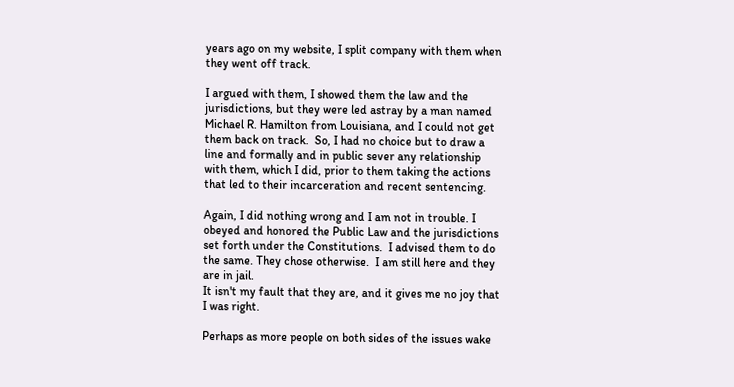years ago on my website, I split company with them when they went off track.

I argued with them, I showed them the law and the jurisdictions, but they were led astray by a man named Michael R. Hamilton from Louisiana, and I could not get them back on track.  So, I had no choice but to draw a line and formally and in public sever any relationship with them, which I did, prior to them taking the actions that led to their incarceration and recent sentencing.

Again, I did nothing wrong and I am not in trouble. I obeyed and honored the Public Law and the jurisdictions set forth under the Constitutions.  I advised them to do the same. They chose otherwise.  I am still here and they are in jail.
It isn't my fault that they are, and it gives me no joy that I was right.

Perhaps as more people on both sides of the issues wake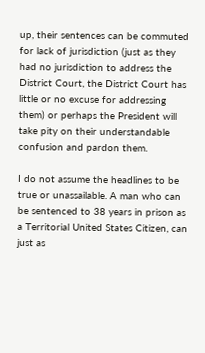up, their sentences can be commuted for lack of jurisdiction (just as they had no jurisdiction to address the District Court, the District Court has little or no excuse for addressing them) or perhaps the President will take pity on their understandable confusion and pardon them.

I do not assume the headlines to be true or unassailable. A man who can be sentenced to 38 years in prison as a Territorial United States Citizen, can just as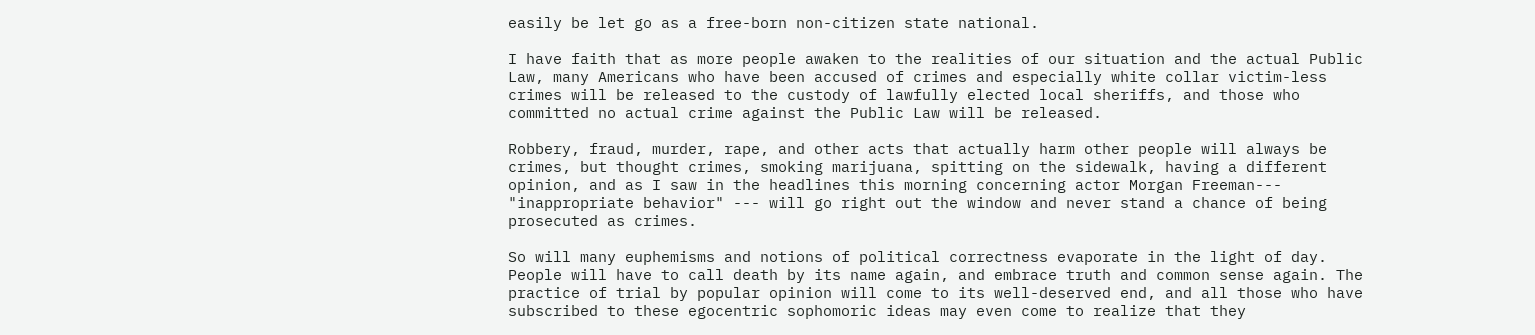easily be let go as a free-born non-citizen state national.

I have faith that as more people awaken to the realities of our situation and the actual Public Law, many Americans who have been accused of crimes and especially white collar victim-less crimes will be released to the custody of lawfully elected local sheriffs, and those who committed no actual crime against the Public Law will be released.

Robbery, fraud, murder, rape, and other acts that actually harm other people will always be crimes, but thought crimes, smoking marijuana, spitting on the sidewalk, having a different opinion, and as I saw in the headlines this morning concerning actor Morgan Freeman--- "inappropriate behavior" --- will go right out the window and never stand a chance of being prosecuted as crimes.

So will many euphemisms and notions of political correctness evaporate in the light of day.  People will have to call death by its name again, and embrace truth and common sense again. The practice of trial by popular opinion will come to its well-deserved end, and all those who have subscribed to these egocentric sophomoric ideas may even come to realize that they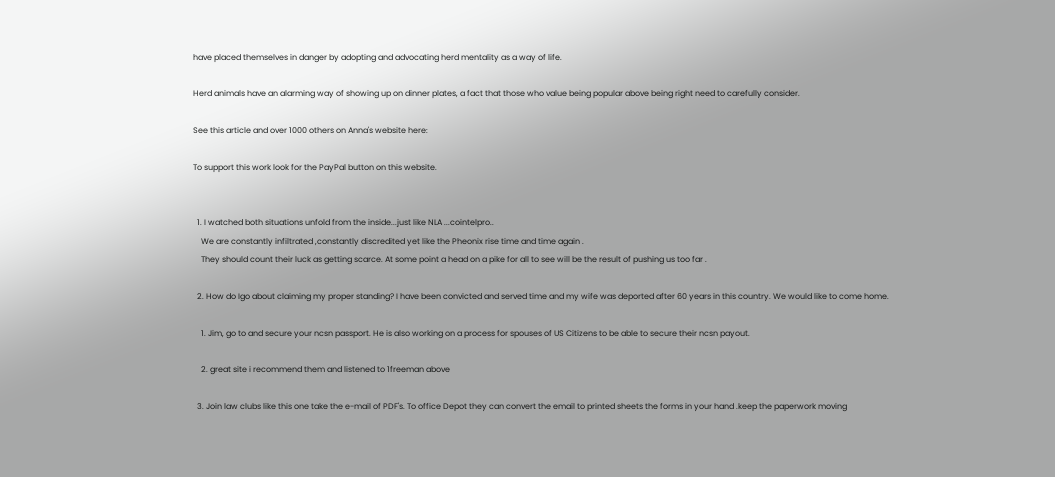have placed themselves in danger by adopting and advocating herd mentality as a way of life.

Herd animals have an alarming way of showing up on dinner plates, a fact that those who value being popular above being right need to carefully consider.

See this article and over 1000 others on Anna's website here:

To support this work look for the PayPal button on this website.


  1. I watched both situations unfold from the inside...just like NLA ...cointelpro..
    We are constantly infiltrated ,constantly discredited yet like the Pheonix rise time and time again .
    They should count their luck as getting scarce. At some point a head on a pike for all to see will be the result of pushing us too far .

  2. How do Igo about claiming my proper standing? I have been convicted and served time and my wife was deported after 60 years in this country. We would like to come home.

    1. Jim, go to and secure your ncsn passport. He is also working on a process for spouses of US Citizens to be able to secure their ncsn payout.

    2. great site i recommend them and listened to 1freeman above

  3. Join law clubs like this one take the e-mail of PDF's. To office Depot they can convert the email to printed sheets the forms in your hand .keep the paperwork moving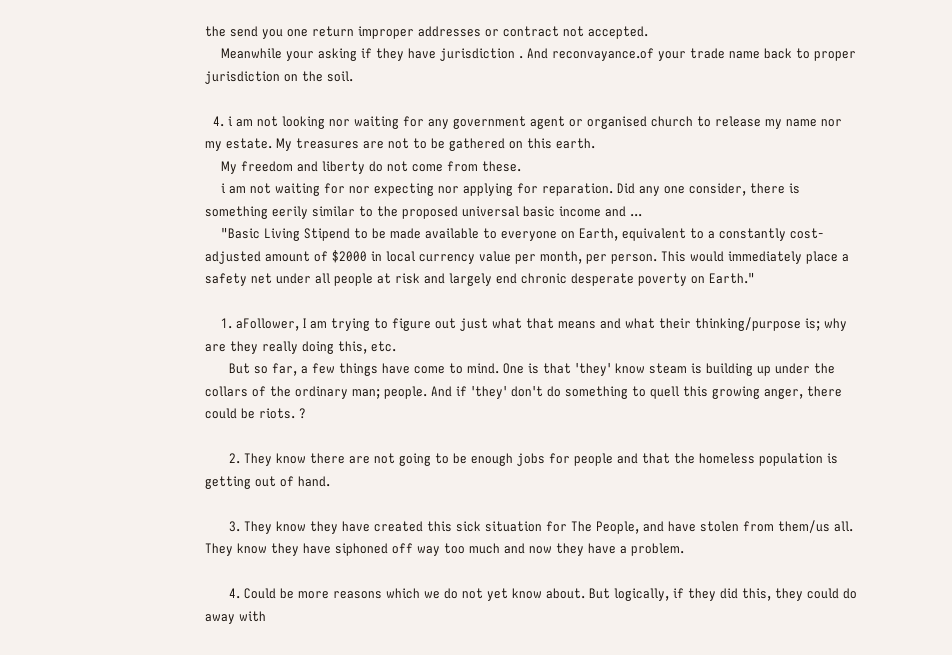the send you one return improper addresses or contract not accepted.
    Meanwhile your asking if they have jurisdiction . And reconvayance.of your trade name back to proper jurisdiction on the soil.

  4. i am not looking nor waiting for any government agent or organised church to release my name nor my estate. My treasures are not to be gathered on this earth.
    My freedom and liberty do not come from these.
    i am not waiting for nor expecting nor applying for reparation. Did any one consider, there is something eerily similar to the proposed universal basic income and ...
    "Basic Living Stipend to be made available to everyone on Earth, equivalent to a constantly cost-adjusted amount of $2000 in local currency value per month, per person. This would immediately place a safety net under all people at risk and largely end chronic desperate poverty on Earth."

    1. aFollower, I am trying to figure out just what that means and what their thinking/purpose is; why are they really doing this, etc.
      But so far, a few things have come to mind. One is that 'they' know steam is building up under the collars of the ordinary man; people. And if 'they' don't do something to quell this growing anger, there could be riots. ?

      2. They know there are not going to be enough jobs for people and that the homeless population is getting out of hand.

      3. They know they have created this sick situation for The People, and have stolen from them/us all. They know they have siphoned off way too much and now they have a problem.

      4. Could be more reasons which we do not yet know about. But logically, if they did this, they could do away with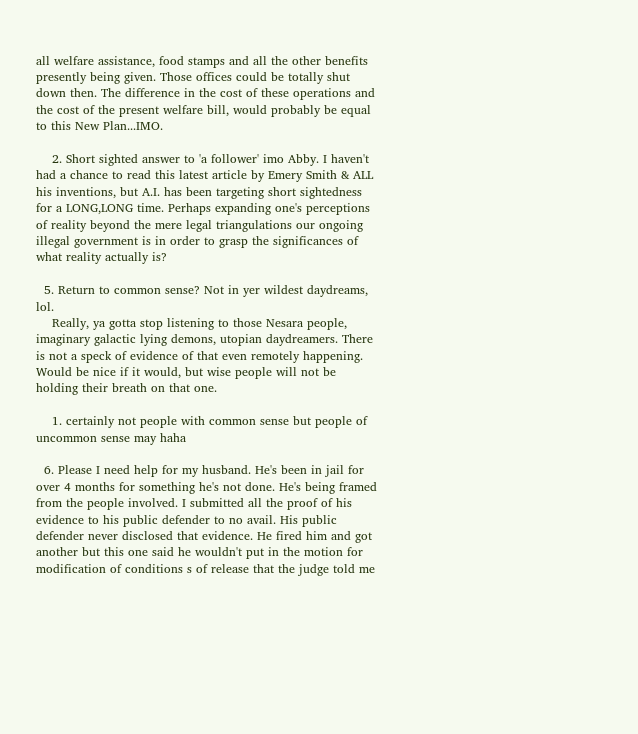all welfare assistance, food stamps and all the other benefits presently being given. Those offices could be totally shut down then. The difference in the cost of these operations and the cost of the present welfare bill, would probably be equal to this New Plan...IMO.

    2. Short sighted answer to 'a follower' imo Abby. I haven't had a chance to read this latest article by Emery Smith & ALL his inventions, but A.I. has been targeting short sightedness for a LONG,LONG time. Perhaps expanding one's perceptions of reality beyond the mere legal triangulations our ongoing illegal government is in order to grasp the significances of what reality actually is?

  5. Return to common sense? Not in yer wildest daydreams, lol.
    Really, ya gotta stop listening to those Nesara people, imaginary galactic lying demons, utopian daydreamers. There is not a speck of evidence of that even remotely happening. Would be nice if it would, but wise people will not be holding their breath on that one.

    1. certainly not people with common sense but people of uncommon sense may haha

  6. Please I need help for my husband. He's been in jail for over 4 months for something he's not done. He's being framed from the people involved. I submitted all the proof of his evidence to his public defender to no avail. His public defender never disclosed that evidence. He fired him and got another but this one said he wouldn't put in the motion for modification of conditions s of release that the judge told me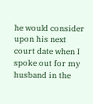he would consider upon his next court date when I spoke out for my husband in the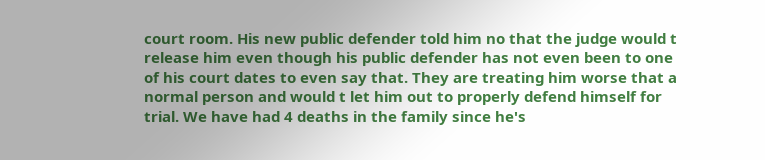court room. His new public defender told him no that the judge would t release him even though his public defender has not even been to one of his court dates to even say that. They are treating him worse that a normal person and would t let him out to properly defend himself for trial. We have had 4 deaths in the family since he's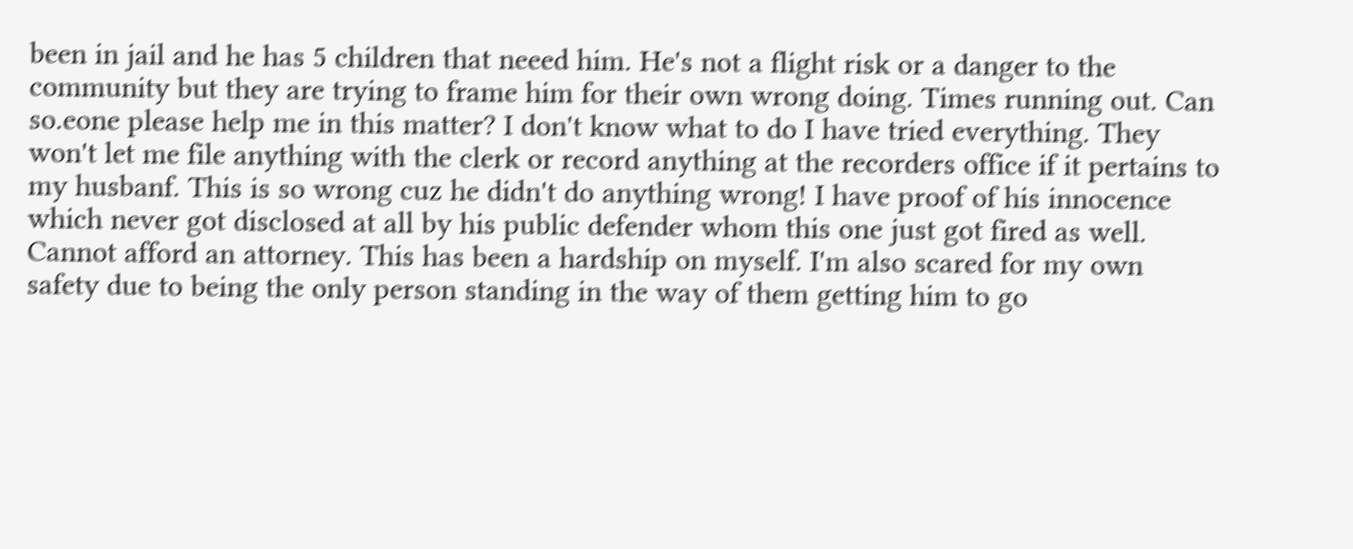been in jail and he has 5 children that neeed him. He's not a flight risk or a danger to the community but they are trying to frame him for their own wrong doing. Times running out. Can so.eone please help me in this matter? I don't know what to do I have tried everything. They won't let me file anything with the clerk or record anything at the recorders office if it pertains to my husbanf. This is so wrong cuz he didn't do anything wrong! I have proof of his innocence which never got disclosed at all by his public defender whom this one just got fired as well. Cannot afford an attorney. This has been a hardship on myself. I'm also scared for my own safety due to being the only person standing in the way of them getting him to go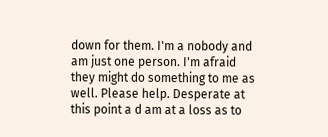down for them. I'm a nobody and am just one person. I'm afraid they might do something to me as well. Please help. Desperate at this point a d am at a loss as to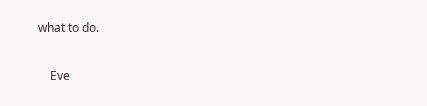what to do.

    Eve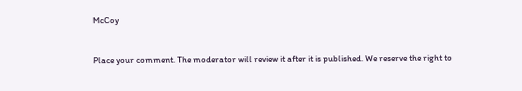McCoy


Place your comment. The moderator will review it after it is published. We reserve the right to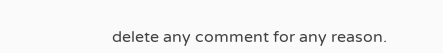delete any comment for any reason.